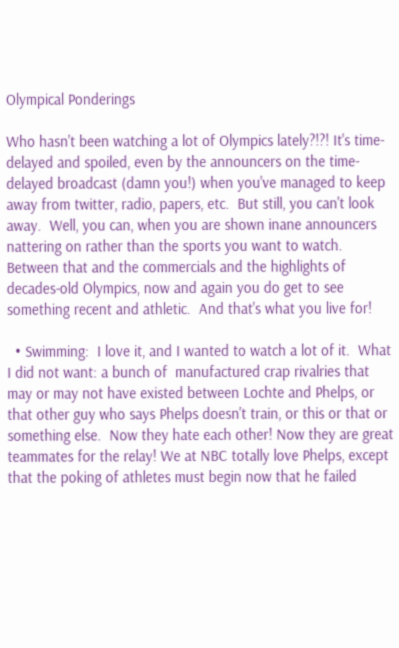Olympical Ponderings

Who hasn't been watching a lot of Olympics lately?!?! It's time-delayed and spoiled, even by the announcers on the time-delayed broadcast (damn you!) when you've managed to keep away from twitter, radio, papers, etc.  But still, you can't look away.  Well, you can, when you are shown inane announcers nattering on rather than the sports you want to watch.  Between that and the commercials and the highlights of decades-old Olympics, now and again you do get to see something recent and athletic.  And that's what you live for!

  • Swimming:  I love it, and I wanted to watch a lot of it.  What I did not want: a bunch of  manufactured crap rivalries that may or may not have existed between Lochte and Phelps, or that other guy who says Phelps doesn't train, or this or that or something else.  Now they hate each other! Now they are great teammates for the relay! We at NBC totally love Phelps, except that the poking of athletes must begin now that he failed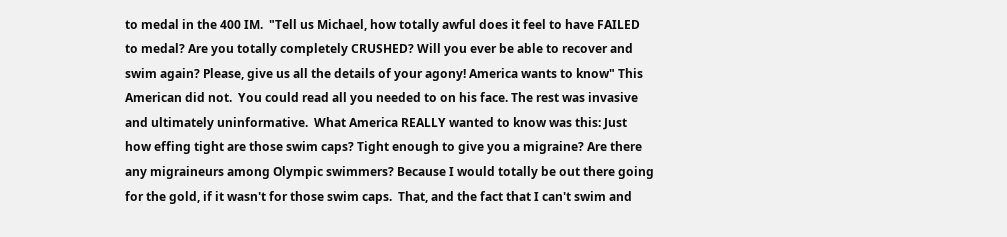to medal in the 400 IM.  "Tell us Michael, how totally awful does it feel to have FAILED to medal? Are you totally completely CRUSHED? Will you ever be able to recover and swim again? Please, give us all the details of your agony! America wants to know" This American did not.  You could read all you needed to on his face. The rest was invasive and ultimately uninformative.  What America REALLY wanted to know was this: Just how effing tight are those swim caps? Tight enough to give you a migraine? Are there any migraineurs among Olympic swimmers? Because I would totally be out there going for the gold, if it wasn't for those swim caps.  That, and the fact that I can't swim and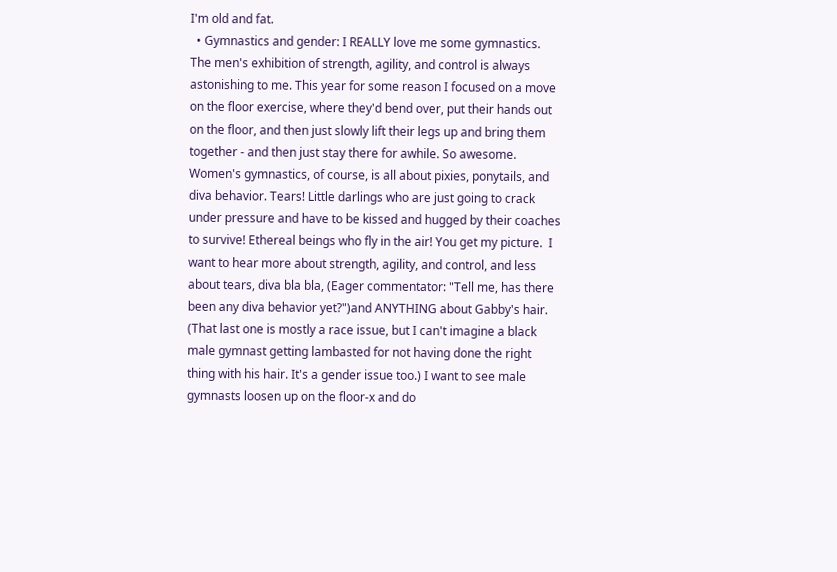I'm old and fat.
  • Gymnastics and gender: I REALLY love me some gymnastics. The men's exhibition of strength, agility, and control is always astonishing to me. This year for some reason I focused on a move on the floor exercise, where they'd bend over, put their hands out on the floor, and then just slowly lift their legs up and bring them together - and then just stay there for awhile. So awesome.  Women's gymnastics, of course, is all about pixies, ponytails, and diva behavior. Tears! Little darlings who are just going to crack under pressure and have to be kissed and hugged by their coaches to survive! Ethereal beings who fly in the air! You get my picture.  I want to hear more about strength, agility, and control, and less about tears, diva bla bla, (Eager commentator: "Tell me, has there been any diva behavior yet?")and ANYTHING about Gabby's hair.  (That last one is mostly a race issue, but I can't imagine a black male gymnast getting lambasted for not having done the right thing with his hair. It's a gender issue too.) I want to see male gymnasts loosen up on the floor-x and do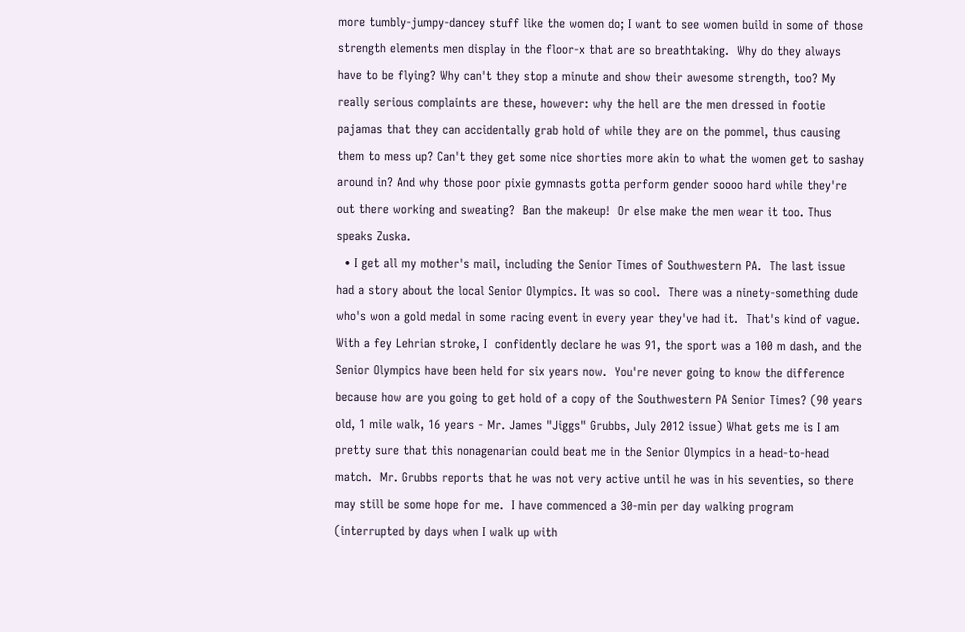more tumbly-jumpy-dancey stuff like the women do; I want to see women build in some of those strength elements men display in the floor-x that are so breathtaking.  Why do they always have to be flying? Why can't they stop a minute and show their awesome strength, too? My really serious complaints are these, however: why the hell are the men dressed in footie pajamas that they can accidentally grab hold of while they are on the pommel, thus causing them to mess up? Can't they get some nice shorties more akin to what the women get to sashay around in? And why those poor pixie gymnasts gotta perform gender soooo hard while they're out there working and sweating?  Ban the makeup!  Or else make the men wear it too. Thus speaks Zuska.
  • I get all my mother's mail, including the Senior Times of Southwestern PA.  The last issue had a story about the local Senior Olympics. It was so cool.  There was a ninety-something dude who's won a gold medal in some racing event in every year they've had it.  That's kind of vague. With a fey Lehrian stroke, I  confidently declare he was 91, the sport was a 100 m dash, and the Senior Olympics have been held for six years now.  You're never going to know the difference because how are you going to get hold of a copy of the Southwestern PA Senior Times? (90 years old, 1 mile walk, 16 years - Mr. James "Jiggs" Grubbs, July 2012 issue) What gets me is I am pretty sure that this nonagenarian could beat me in the Senior Olympics in a head-to-head match.  Mr. Grubbs reports that he was not very active until he was in his seventies, so there may still be some hope for me.  I have commenced a 30-min per day walking program (interrupted by days when I walk up with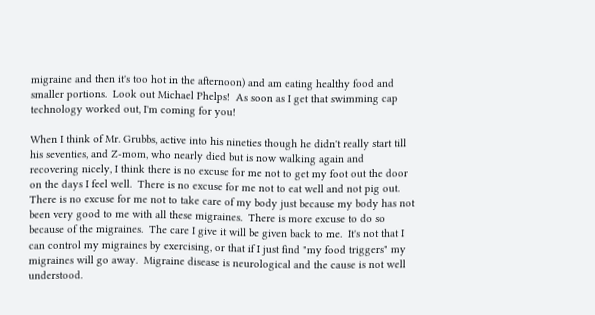migraine and then it's too hot in the afternoon) and am eating healthy food and smaller portions.  Look out Michael Phelps!  As soon as I get that swimming cap technology worked out, I'm coming for you!

When I think of Mr. Grubbs, active into his nineties though he didn't really start till his seventies, and Z-mom, who nearly died but is now walking again and recovering nicely, I think there is no excuse for me not to get my foot out the door on the days I feel well.  There is no excuse for me not to eat well and not pig out.  There is no excuse for me not to take care of my body just because my body has not been very good to me with all these migraines.  There is more excuse to do so because of the migraines.  The care I give it will be given back to me.  It's not that I can control my migraines by exercising, or that if I just find "my food triggers" my migraines will go away.  Migraine disease is neurological and the cause is not well understood.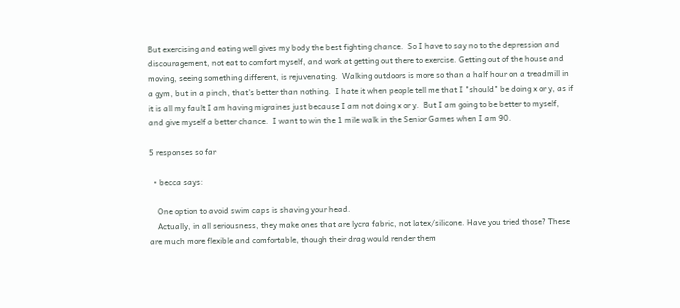But exercising and eating well gives my body the best fighting chance.  So I have to say no to the depression and discouragement, not eat to comfort myself, and work at getting out there to exercise. Getting out of the house and moving, seeing something different, is rejuvenating.  Walking outdoors is more so than a half hour on a treadmill in a gym, but in a pinch, that's better than nothing.  I hate it when people tell me that I "should" be doing x or y, as if it is all my fault I am having migraines just because I am not doing x or y.  But I am going to be better to myself, and give myself a better chance.  I want to win the 1 mile walk in the Senior Games when I am 90.

5 responses so far

  • becca says:

    One option to avoid swim caps is shaving your head.
    Actually, in all seriousness, they make ones that are lycra fabric, not latex/silicone. Have you tried those? These are much more flexible and comfortable, though their drag would render them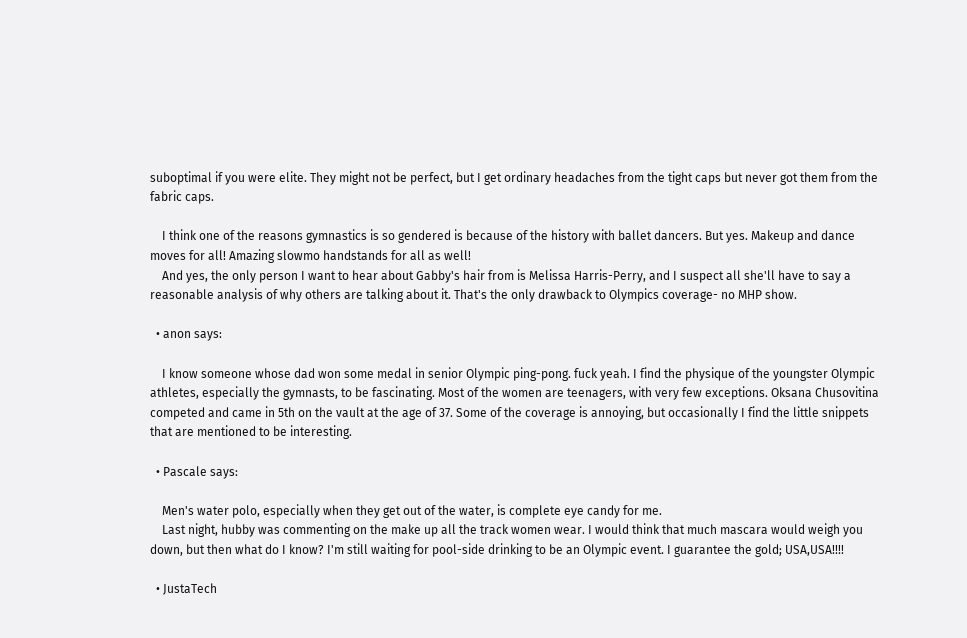suboptimal if you were elite. They might not be perfect, but I get ordinary headaches from the tight caps but never got them from the fabric caps.

    I think one of the reasons gymnastics is so gendered is because of the history with ballet dancers. But yes. Makeup and dance moves for all! Amazing slowmo handstands for all as well!
    And yes, the only person I want to hear about Gabby's hair from is Melissa Harris-Perry, and I suspect all she'll have to say a reasonable analysis of why others are talking about it. That's the only drawback to Olympics coverage- no MHP show.

  • anon says:

    I know someone whose dad won some medal in senior Olympic ping-pong. fuck yeah. I find the physique of the youngster Olympic athletes, especially the gymnasts, to be fascinating. Most of the women are teenagers, with very few exceptions. Oksana Chusovitina competed and came in 5th on the vault at the age of 37. Some of the coverage is annoying, but occasionally I find the little snippets that are mentioned to be interesting.

  • Pascale says:

    Men's water polo, especially when they get out of the water, is complete eye candy for me.
    Last night, hubby was commenting on the make up all the track women wear. I would think that much mascara would weigh you down, but then what do I know? I'm still waiting for pool-side drinking to be an Olympic event. I guarantee the gold; USA,USA!!!!

  • JustaTech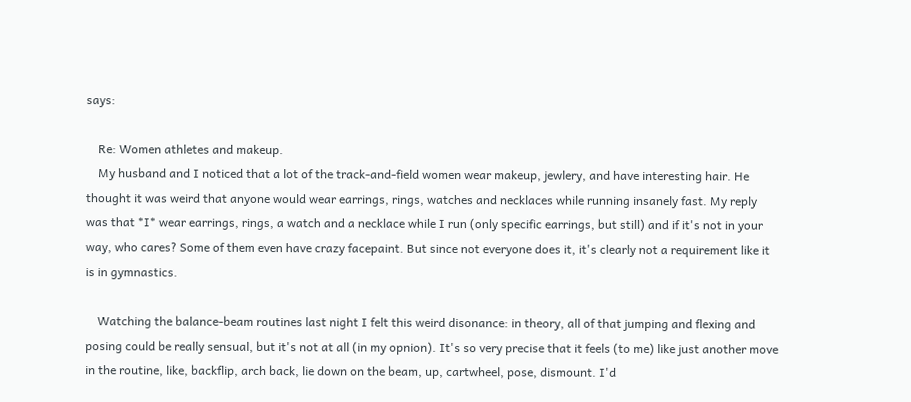says:

    Re: Women athletes and makeup.
    My husband and I noticed that a lot of the track-and-field women wear makeup, jewlery, and have interesting hair. He thought it was weird that anyone would wear earrings, rings, watches and necklaces while running insanely fast. My reply was that *I* wear earrings, rings, a watch and a necklace while I run (only specific earrings, but still) and if it's not in your way, who cares? Some of them even have crazy facepaint. But since not everyone does it, it's clearly not a requirement like it is in gymnastics.

    Watching the balance-beam routines last night I felt this weird disonance: in theory, all of that jumping and flexing and posing could be really sensual, but it's not at all (in my opnion). It's so very precise that it feels (to me) like just another move in the routine, like, backflip, arch back, lie down on the beam, up, cartwheel, pose, dismount. I'd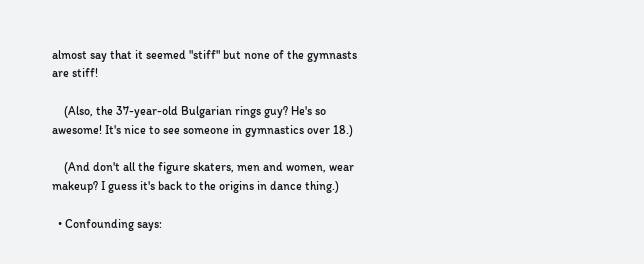almost say that it seemed "stiff" but none of the gymnasts are stiff!

    (Also, the 37-year-old Bulgarian rings guy? He's so awesome! It's nice to see someone in gymnastics over 18.)

    (And don't all the figure skaters, men and women, wear makeup? I guess it's back to the origins in dance thing.)

  • Confounding says: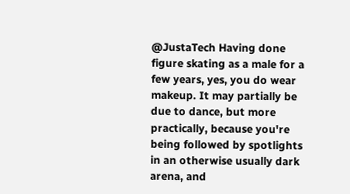@JustaTech Having done figure skating as a male for a few years, yes, you do wear makeup. It may partially be due to dance, but more practically, because you're being followed by spotlights in an otherwise usually dark arena, and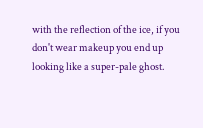with the reflection of the ice, if you don't wear makeup you end up looking like a super-pale ghost.